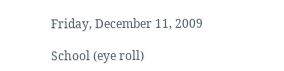Friday, December 11, 2009

School (eye roll)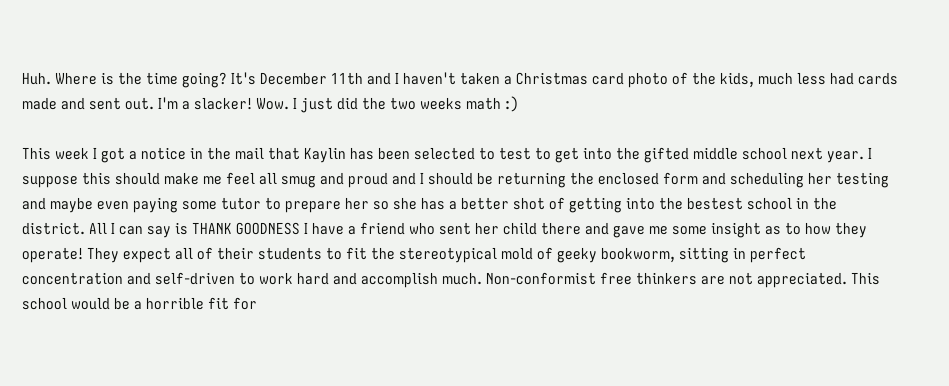Huh. Where is the time going? It's December 11th and I haven't taken a Christmas card photo of the kids, much less had cards made and sent out. I'm a slacker! Wow. I just did the two weeks math :)

This week I got a notice in the mail that Kaylin has been selected to test to get into the gifted middle school next year. I suppose this should make me feel all smug and proud and I should be returning the enclosed form and scheduling her testing and maybe even paying some tutor to prepare her so she has a better shot of getting into the bestest school in the district. All I can say is THANK GOODNESS I have a friend who sent her child there and gave me some insight as to how they operate! They expect all of their students to fit the stereotypical mold of geeky bookworm, sitting in perfect concentration and self-driven to work hard and accomplish much. Non-conformist free thinkers are not appreciated. This school would be a horrible fit for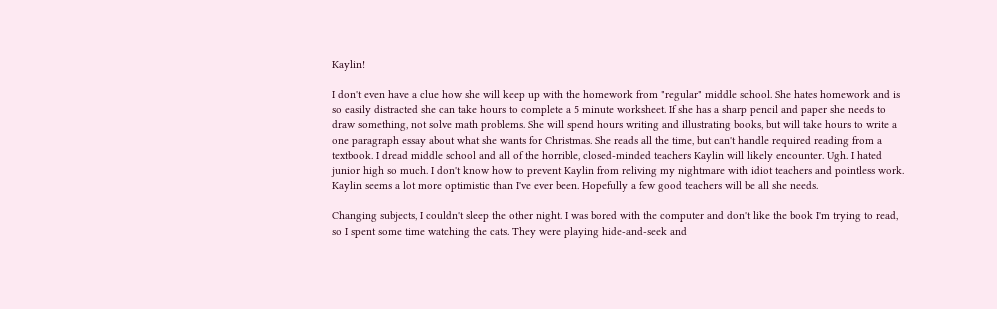Kaylin!

I don't even have a clue how she will keep up with the homework from "regular" middle school. She hates homework and is so easily distracted she can take hours to complete a 5 minute worksheet. If she has a sharp pencil and paper she needs to draw something, not solve math problems. She will spend hours writing and illustrating books, but will take hours to write a one paragraph essay about what she wants for Christmas. She reads all the time, but can't handle required reading from a textbook. I dread middle school and all of the horrible, closed-minded teachers Kaylin will likely encounter. Ugh. I hated junior high so much. I don't know how to prevent Kaylin from reliving my nightmare with idiot teachers and pointless work. Kaylin seems a lot more optimistic than I've ever been. Hopefully a few good teachers will be all she needs.

Changing subjects, I couldn't sleep the other night. I was bored with the computer and don't like the book I'm trying to read, so I spent some time watching the cats. They were playing hide-and-seek and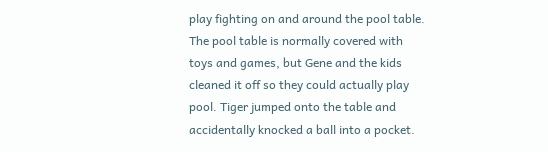play fighting on and around the pool table. The pool table is normally covered with toys and games, but Gene and the kids cleaned it off so they could actually play pool. Tiger jumped onto the table and accidentally knocked a ball into a pocket.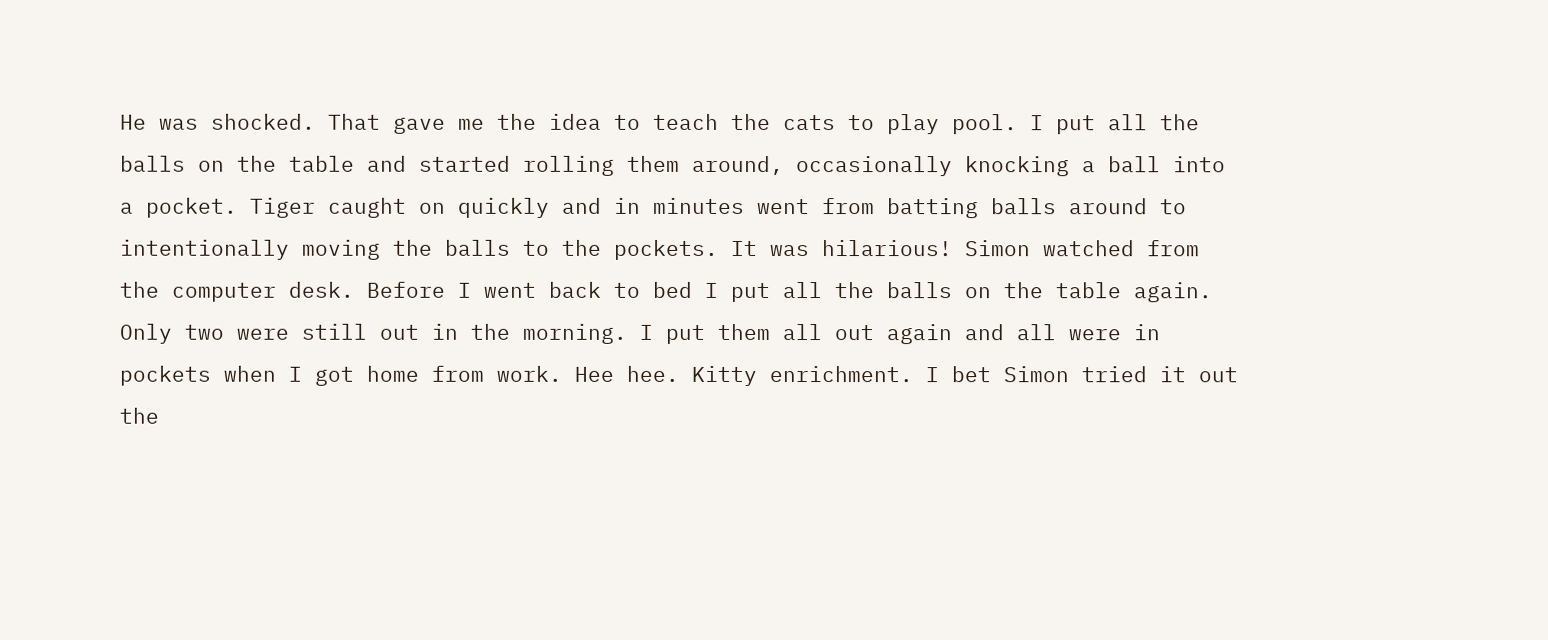He was shocked. That gave me the idea to teach the cats to play pool. I put all the balls on the table and started rolling them around, occasionally knocking a ball into a pocket. Tiger caught on quickly and in minutes went from batting balls around to intentionally moving the balls to the pockets. It was hilarious! Simon watched from the computer desk. Before I went back to bed I put all the balls on the table again. Only two were still out in the morning. I put them all out again and all were in pockets when I got home from work. Hee hee. Kitty enrichment. I bet Simon tried it out the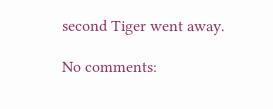second Tiger went away.

No comments: